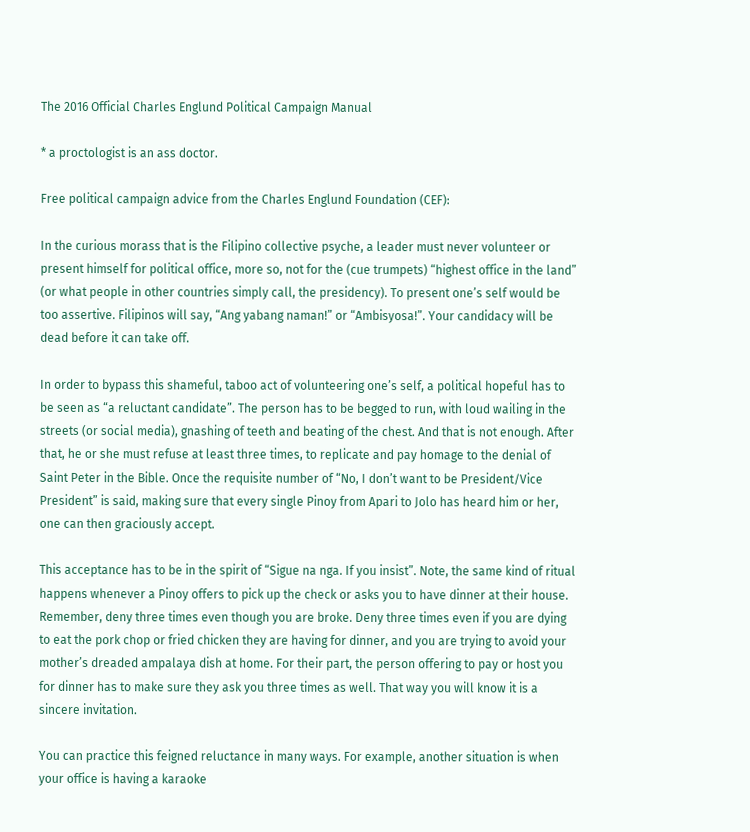The 2016 Official Charles Englund Political Campaign Manual

* a proctologist is an ass doctor.

Free political campaign advice from the Charles Englund Foundation (CEF):

In the curious morass that is the Filipino collective psyche, a leader must never volunteer or present himself for political office, more so, not for the (cue trumpets) “highest office in the land” (or what people in other countries simply call, the presidency). To present one’s self would be too assertive. Filipinos will say, “Ang yabang naman!” or “Ambisyosa!”. Your candidacy will be dead before it can take off.

In order to bypass this shameful, taboo act of volunteering one’s self, a political hopeful has to be seen as “a reluctant candidate”. The person has to be begged to run, with loud wailing in the streets (or social media), gnashing of teeth and beating of the chest. And that is not enough. After that, he or she must refuse at least three times, to replicate and pay homage to the denial of Saint Peter in the Bible. Once the requisite number of “No, I don’t want to be President/Vice President” is said, making sure that every single Pinoy from Apari to Jolo has heard him or her, one can then graciously accept.

This acceptance has to be in the spirit of “Sigue na nga. If you insist”. Note, the same kind of ritual happens whenever a Pinoy offers to pick up the check or asks you to have dinner at their house. Remember, deny three times even though you are broke. Deny three times even if you are dying to eat the pork chop or fried chicken they are having for dinner, and you are trying to avoid your mother’s dreaded ampalaya dish at home. For their part, the person offering to pay or host you for dinner has to make sure they ask you three times as well. That way you will know it is a sincere invitation.

You can practice this feigned reluctance in many ways. For example, another situation is when your office is having a karaoke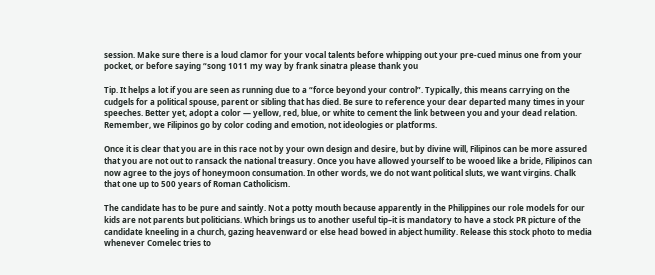session. Make sure there is a loud clamor for your vocal talents before whipping out your pre-cued minus one from your pocket, or before saying “song 1011 my way by frank sinatra please thank you

Tip. It helps a lot if you are seen as running due to a “force beyond your control”. Typically, this means carrying on the cudgels for a political spouse, parent or sibling that has died. Be sure to reference your dear departed many times in your speeches. Better yet, adopt a color — yellow, red, blue, or white to cement the link between you and your dead relation. Remember, we Filipinos go by color coding and emotion, not ideologies or platforms.

Once it is clear that you are in this race not by your own design and desire, but by divine will, Filipinos can be more assured that you are not out to ransack the national treasury. Once you have allowed yourself to be wooed like a bride, Filipinos can now agree to the joys of honeymoon consumation. In other words, we do not want political sluts, we want virgins. Chalk that one up to 500 years of Roman Catholicism.

The candidate has to be pure and saintly. Not a potty mouth because apparently in the Philippines our role models for our kids are not parents but politicians. Which brings us to another useful tip–it is mandatory to have a stock PR picture of the candidate kneeling in a church, gazing heavenward or else head bowed in abject humility. Release this stock photo to media whenever Comelec tries to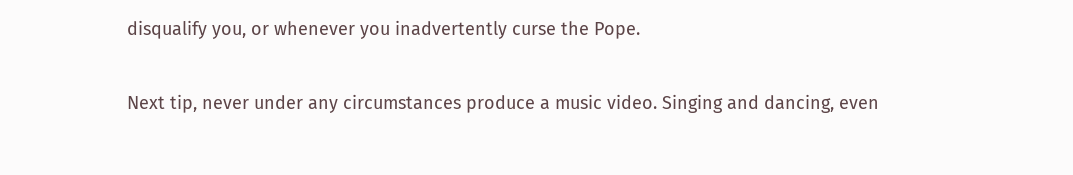disqualify you, or whenever you inadvertently curse the Pope.

Next tip, never under any circumstances produce a music video. Singing and dancing, even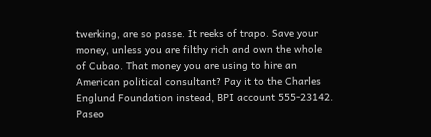twerking, are so passe. It reeks of trapo. Save your money, unless you are filthy rich and own the whole of Cubao. That money you are using to hire an American political consultant? Pay it to the Charles Englund Foundation instead, BPI account 555-23142. Paseo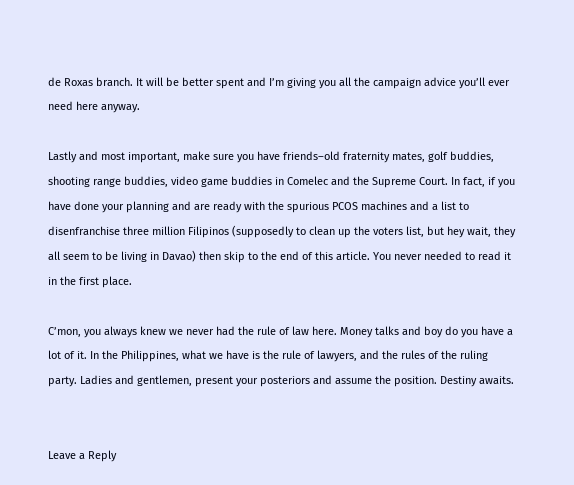de Roxas branch. It will be better spent and I’m giving you all the campaign advice you’ll ever need here anyway.

Lastly and most important, make sure you have friends–old fraternity mates, golf buddies, shooting range buddies, video game buddies in Comelec and the Supreme Court. In fact, if you have done your planning and are ready with the spurious PCOS machines and a list to disenfranchise three million Filipinos (supposedly to clean up the voters list, but hey wait, they all seem to be living in Davao) then skip to the end of this article. You never needed to read it in the first place.

C’mon, you always knew we never had the rule of law here. Money talks and boy do you have a lot of it. In the Philippines, what we have is the rule of lawyers, and the rules of the ruling party. Ladies and gentlemen, present your posteriors and assume the position. Destiny awaits.


Leave a Reply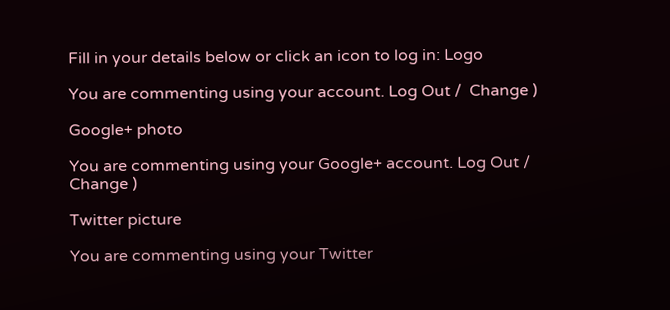Fill in your details below or click an icon to log in: Logo

You are commenting using your account. Log Out /  Change )

Google+ photo

You are commenting using your Google+ account. Log Out /  Change )

Twitter picture

You are commenting using your Twitter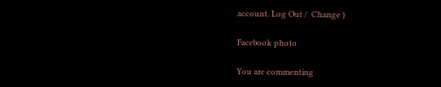account. Log Out /  Change )

Facebook photo

You are commenting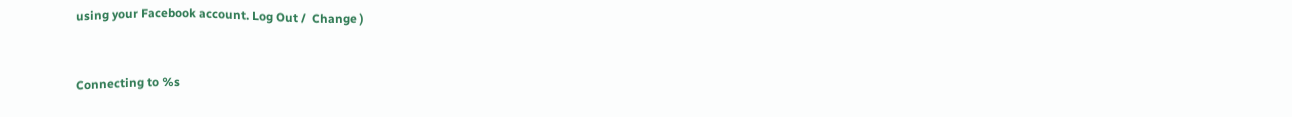using your Facebook account. Log Out /  Change )


Connecting to %s